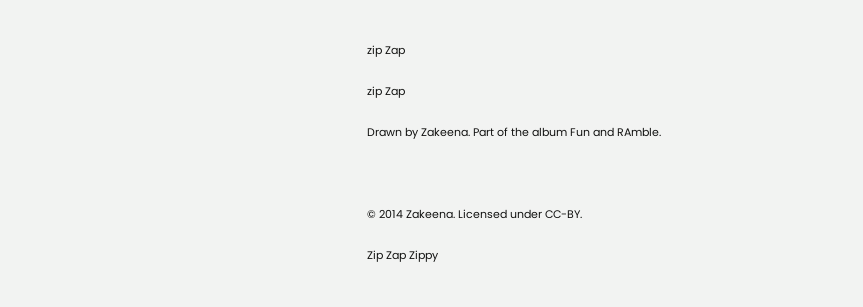zip Zap

zip Zap

Drawn by Zakeena. Part of the album Fun and RAmble.



© 2014 Zakeena. Licensed under CC-BY.

Zip Zap Zippy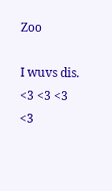Zoo

I wuvs dis. <3 <3 <3 <3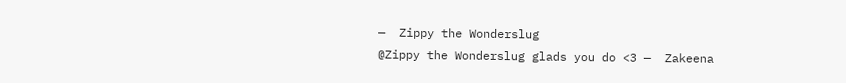—  Zippy the Wonderslug
@Zippy the Wonderslug glads you do <3 —  Zakeena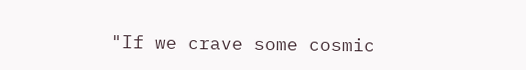"If we crave some cosmic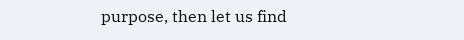purpose, then let us find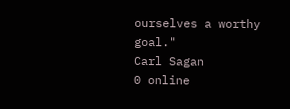ourselves a worthy goal."
Carl Sagan
0 online